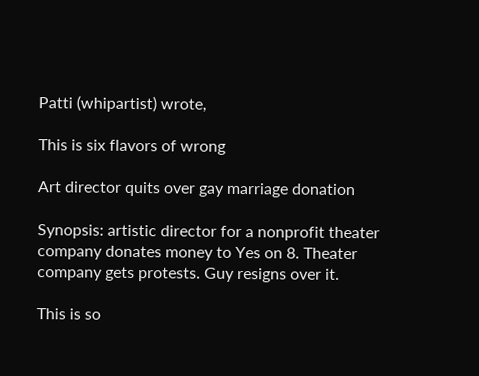Patti (whipartist) wrote,

This is six flavors of wrong

Art director quits over gay marriage donation

Synopsis: artistic director for a nonprofit theater company donates money to Yes on 8. Theater company gets protests. Guy resigns over it.

This is so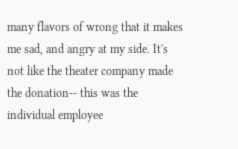many flavors of wrong that it makes me sad, and angry at my side. It's not like the theater company made the donation-- this was the individual employee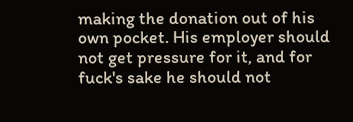making the donation out of his own pocket. His employer should not get pressure for it, and for fuck's sake he should not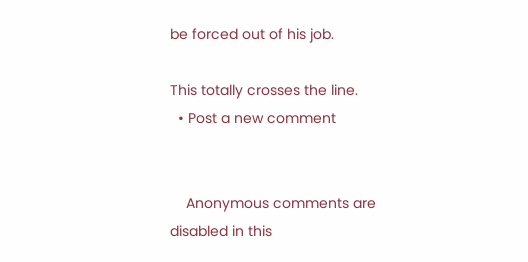be forced out of his job.

This totally crosses the line.
  • Post a new comment


    Anonymous comments are disabled in this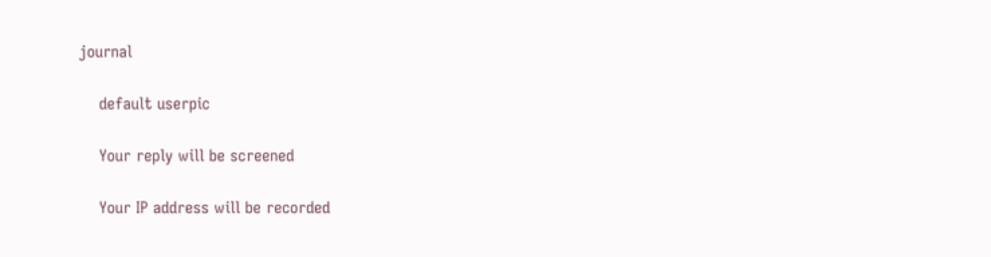journal

    default userpic

    Your reply will be screened

    Your IP address will be recorded